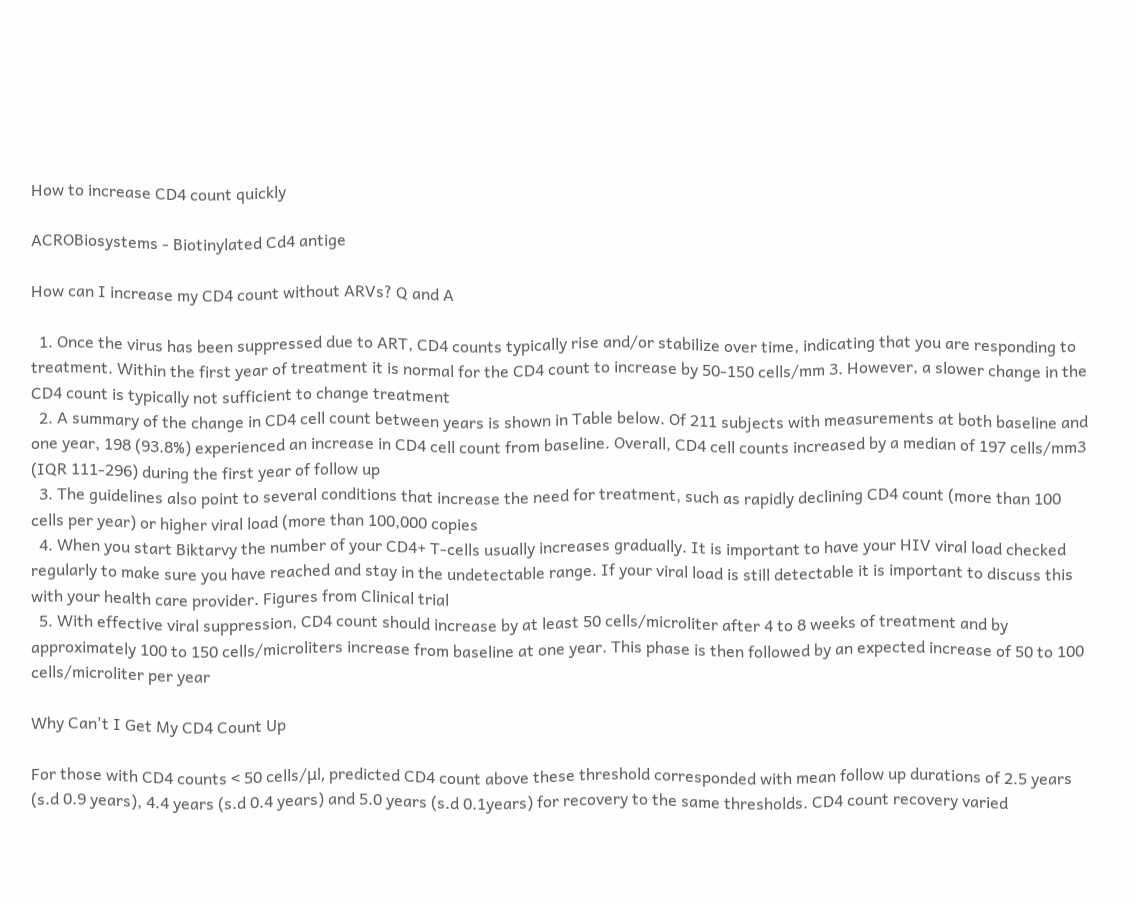How to increase CD4 count quickly

ACROBiosystems - Biotinylated Cd4 antige

How can I increase my CD4 count without ARVs? Q and A

  1. Once the virus has been suppressed due to ART, CD4 counts typically rise and/or stabilize over time, indicating that you are responding to treatment. Within the first year of treatment it is normal for the CD4 count to increase by 50-150 cells/mm 3. However, a slower change in the CD4 count is typically not sufficient to change treatment
  2. A summary of the change in CD4 cell count between years is shown in Table below. Of 211 subjects with measurements at both baseline and one year, 198 (93.8%) experienced an increase in CD4 cell count from baseline. Overall, CD4 cell counts increased by a median of 197 cells/mm3 (IQR 111-296) during the first year of follow up
  3. The guidelines also point to several conditions that increase the need for treatment, such as rapidly declining CD4 count (more than 100 cells per year) or higher viral load (more than 100,000 copies
  4. When you start Biktarvy the number of your CD4+ T-cells usually increases gradually. It is important to have your HIV viral load checked regularly to make sure you have reached and stay in the undetectable range. If your viral load is still detectable it is important to discuss this with your health care provider. Figures from Clinical trial
  5. With effective viral suppression, CD4 count should increase by at least 50 cells/microliter after 4 to 8 weeks of treatment and by approximately 100 to 150 cells/microliters increase from baseline at one year. This phase is then followed by an expected increase of 50 to 100 cells/microliter per year

Why Can't I Get My CD4 Count Up

For those with CD4 counts < 50 cells/μl, predicted CD4 count above these threshold corresponded with mean follow up durations of 2.5 years (s.d 0.9 years), 4.4 years (s.d 0.4 years) and 5.0 years (s.d 0.1years) for recovery to the same thresholds. CD4 count recovery varied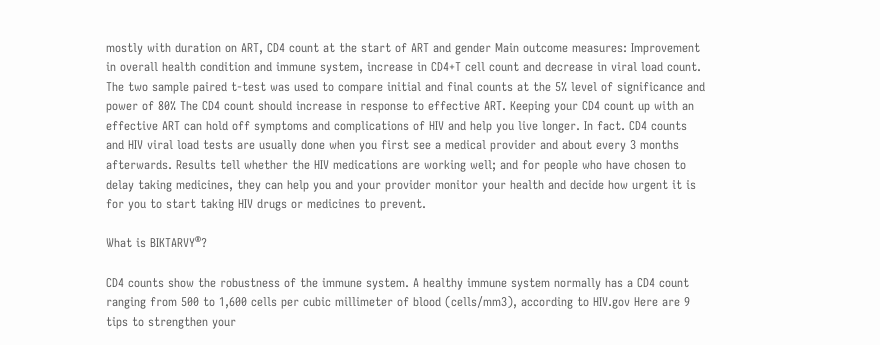mostly with duration on ART, CD4 count at the start of ART and gender Main outcome measures: Improvement in overall health condition and immune system, increase in CD4+T cell count and decrease in viral load count. The two sample paired t-test was used to compare initial and final counts at the 5% level of significance and power of 80% The CD4 count should increase in response to effective ART. Keeping your CD4 count up with an effective ART can hold off symptoms and complications of HIV and help you live longer. In fact. CD4 counts and HIV viral load tests are usually done when you first see a medical provider and about every 3 months afterwards. Results tell whether the HIV medications are working well; and for people who have chosen to delay taking medicines, they can help you and your provider monitor your health and decide how urgent it is for you to start taking HIV drugs or medicines to prevent.

What is BIKTARVY®?

CD4 counts show the robustness of the immune system. A healthy immune system normally has a CD4 count ranging from 500 to 1,600 cells per cubic millimeter of blood (cells/mm3), according to HIV.gov Here are 9 tips to strengthen your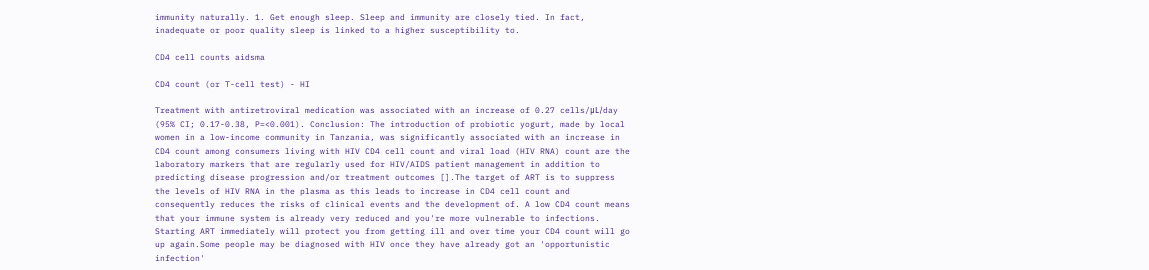immunity naturally. 1. Get enough sleep. Sleep and immunity are closely tied. In fact, inadequate or poor quality sleep is linked to a higher susceptibility to.

CD4 cell counts aidsma

CD4 count (or T-cell test) - HI

Treatment with antiretroviral medication was associated with an increase of 0.27 cells/μL/day (95% CI; 0.17-0.38, P=<0.001). Conclusion: The introduction of probiotic yogurt, made by local women in a low-income community in Tanzania, was significantly associated with an increase in CD4 count among consumers living with HIV CD4 cell count and viral load (HIV RNA) count are the laboratory markers that are regularly used for HIV/AIDS patient management in addition to predicting disease progression and/or treatment outcomes [].The target of ART is to suppress the levels of HIV RNA in the plasma as this leads to increase in CD4 cell count and consequently reduces the risks of clinical events and the development of. A low CD4 count means that your immune system is already very reduced and you're more vulnerable to infections. Starting ART immediately will protect you from getting ill and over time your CD4 count will go up again.Some people may be diagnosed with HIV once they have already got an 'opportunistic infection'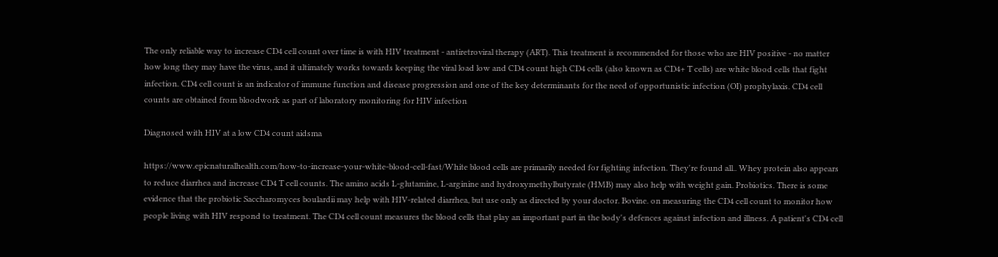The only reliable way to increase CD4 cell count over time is with HIV treatment - antiretroviral therapy (ART). This treatment is recommended for those who are HIV positive - no matter how long they may have the virus, and it ultimately works towards keeping the viral load low and CD4 count high CD4 cells (also known as CD4+ T cells) are white blood cells that fight infection. CD4 cell count is an indicator of immune function and disease progression and one of the key determinants for the need of opportunistic infection (OI) prophylaxis. CD4 cell counts are obtained from bloodwork as part of laboratory monitoring for HIV infection

Diagnosed with HIV at a low CD4 count aidsma

https://www.epicnaturalhealth.com/how-to-increase-your-white-blood-cell-fast/White blood cells are primarily needed for fighting infection. They're found all.. Whey protein also appears to reduce diarrhea and increase CD4 T cell counts. The amino acids L-glutamine, L-arginine and hydroxymethylbutyrate (HMB) may also help with weight gain. Probiotics. There is some evidence that the probiotic Saccharomyces boulardii may help with HIV-related diarrhea, but use only as directed by your doctor. Bovine. on measuring the CD4 cell count to monitor how people living with HIV respond to treatment. The CD4 cell count measures the blood cells that play an important part in the body's defences against infection and illness. A patient's CD4 cell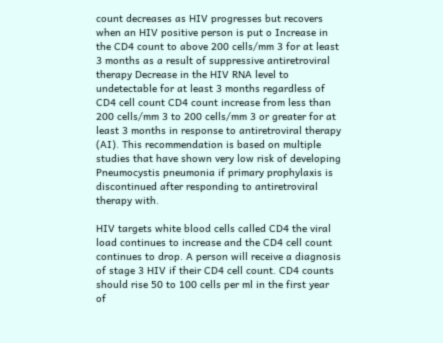count decreases as HIV progresses but recovers when an HIV positive person is put o Increase in the CD4 count to above 200 cells/mm 3 for at least 3 months as a result of suppressive antiretroviral therapy Decrease in the HIV RNA level to undetectable for at least 3 months regardless of CD4 cell count CD4 count increase from less than 200 cells/mm 3 to 200 cells/mm 3 or greater for at least 3 months in response to antiretroviral therapy (AI). This recommendation is based on multiple studies that have shown very low risk of developing Pneumocystis pneumonia if primary prophylaxis is discontinued after responding to antiretroviral therapy with.

HIV targets white blood cells called CD4 the viral load continues to increase and the CD4 cell count continues to drop. A person will receive a diagnosis of stage 3 HIV if their CD4 cell count. CD4 counts should rise 50 to 100 cells per ml in the first year of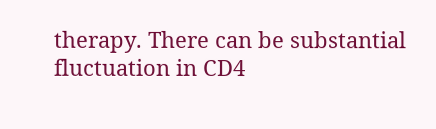therapy. There can be substantial fluctuation in CD4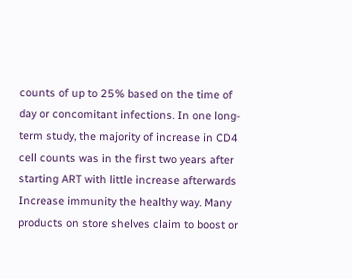counts of up to 25% based on the time of day or concomitant infections. In one long-term study, the majority of increase in CD4 cell counts was in the first two years after starting ART with little increase afterwards Increase immunity the healthy way. Many products on store shelves claim to boost or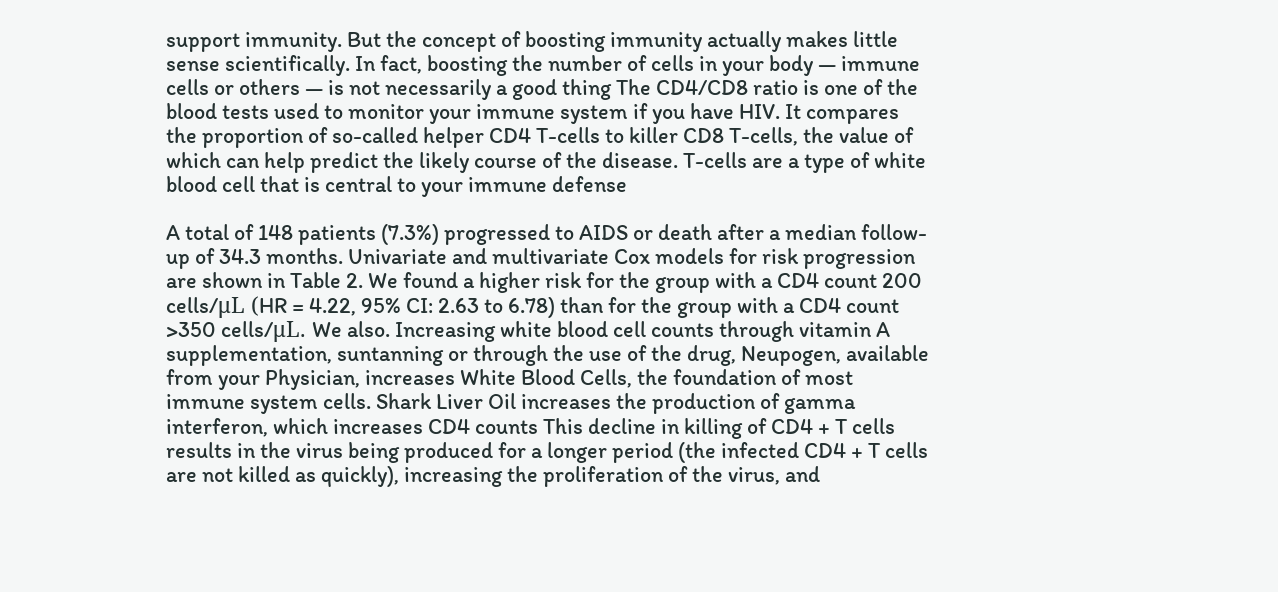support immunity. But the concept of boosting immunity actually makes little sense scientifically. In fact, boosting the number of cells in your body — immune cells or others — is not necessarily a good thing The CD4/CD8 ratio is one of the blood tests used to monitor your immune system if you have HIV. It compares the proportion of so-called helper CD4 T-cells to killer CD8 T-cells, the value of which can help predict the likely course of the disease. T-cells are a type of white blood cell that is central to your immune defense

A total of 148 patients (7.3%) progressed to AIDS or death after a median follow-up of 34.3 months. Univariate and multivariate Cox models for risk progression are shown in Table 2. We found a higher risk for the group with a CD4 count 200 cells/μL (HR = 4.22, 95% CI: 2.63 to 6.78) than for the group with a CD4 count >350 cells/μL. We also. Increasing white blood cell counts through vitamin A supplementation, suntanning or through the use of the drug, Neupogen, available from your Physician, increases White Blood Cells, the foundation of most immune system cells. Shark Liver Oil increases the production of gamma interferon, which increases CD4 counts This decline in killing of CD4 + T cells results in the virus being produced for a longer period (the infected CD4 + T cells are not killed as quickly), increasing the proliferation of the virus, and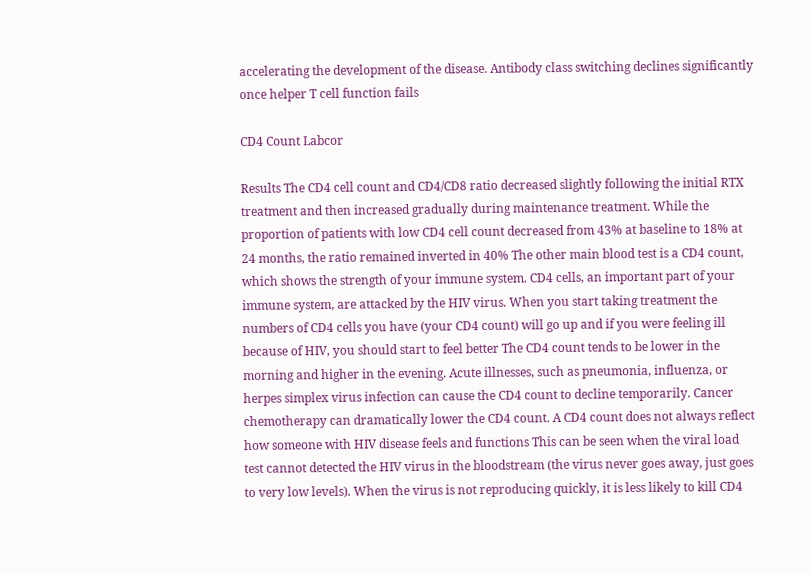accelerating the development of the disease. Antibody class switching declines significantly once helper T cell function fails

CD4 Count Labcor

Results The CD4 cell count and CD4/CD8 ratio decreased slightly following the initial RTX treatment and then increased gradually during maintenance treatment. While the proportion of patients with low CD4 cell count decreased from 43% at baseline to 18% at 24 months, the ratio remained inverted in 40% The other main blood test is a CD4 count, which shows the strength of your immune system. CD4 cells, an important part of your immune system, are attacked by the HIV virus. When you start taking treatment the numbers of CD4 cells you have (your CD4 count) will go up and if you were feeling ill because of HIV, you should start to feel better The CD4 count tends to be lower in the morning and higher in the evening. Acute illnesses, such as pneumonia, influenza, or herpes simplex virus infection can cause the CD4 count to decline temporarily. Cancer chemotherapy can dramatically lower the CD4 count. A CD4 count does not always reflect how someone with HIV disease feels and functions This can be seen when the viral load test cannot detected the HIV virus in the bloodstream (the virus never goes away, just goes to very low levels). When the virus is not reproducing quickly, it is less likely to kill CD4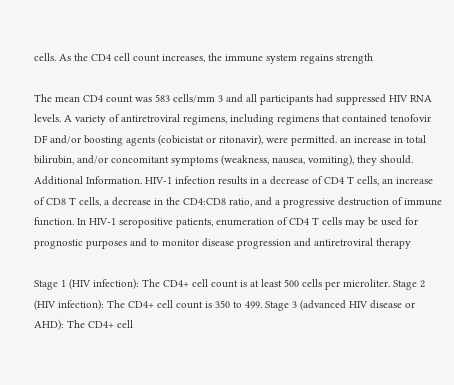cells. As the CD4 cell count increases, the immune system regains strength

The mean CD4 count was 583 cells/mm 3 and all participants had suppressed HIV RNA levels. A variety of antiretroviral regimens, including regimens that contained tenofovir DF and/or boosting agents (cobicistat or ritonavir), were permitted. an increase in total bilirubin, and/or concomitant symptoms (weakness, nausea, vomiting), they should. Additional Information. HIV-1 infection results in a decrease of CD4 T cells, an increase of CD8 T cells, a decrease in the CD4:CD8 ratio, and a progressive destruction of immune function. In HIV-1 seropositive patients, enumeration of CD4 T cells may be used for prognostic purposes and to monitor disease progression and antiretroviral therapy

Stage 1 (HIV infection): The CD4+ cell count is at least 500 cells per microliter. Stage 2 (HIV infection): The CD4+ cell count is 350 to 499. Stage 3 (advanced HIV disease or AHD): The CD4+ cell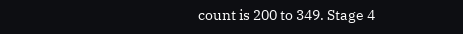count is 200 to 349. Stage 4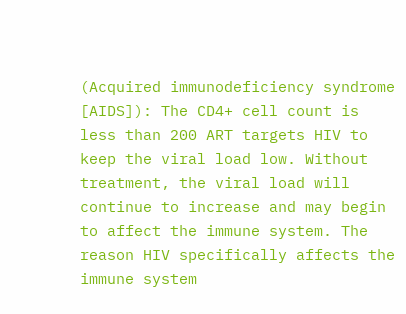(Acquired immunodeficiency syndrome [AIDS]): The CD4+ cell count is less than 200 ART targets HIV to keep the viral load low. Without treatment, the viral load will continue to increase and may begin to affect the immune system. The reason HIV specifically affects the immune system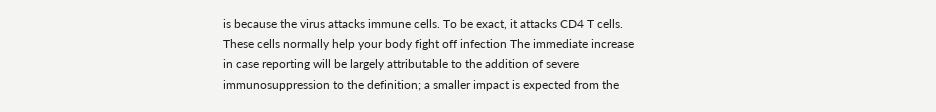is because the virus attacks immune cells. To be exact, it attacks CD4 T cells. These cells normally help your body fight off infection The immediate increase in case reporting will be largely attributable to the addition of severe immunosuppression to the definition; a smaller impact is expected from the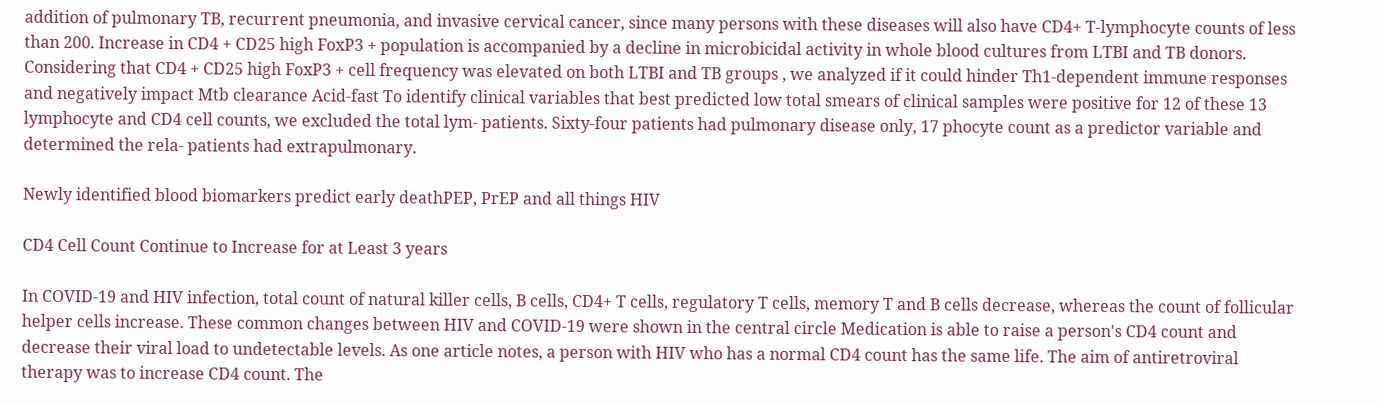addition of pulmonary TB, recurrent pneumonia, and invasive cervical cancer, since many persons with these diseases will also have CD4+ T-lymphocyte counts of less than 200. Increase in CD4 + CD25 high FoxP3 + population is accompanied by a decline in microbicidal activity in whole blood cultures from LTBI and TB donors. Considering that CD4 + CD25 high FoxP3 + cell frequency was elevated on both LTBI and TB groups , we analyzed if it could hinder Th1-dependent immune responses and negatively impact Mtb clearance Acid-fast To identify clinical variables that best predicted low total smears of clinical samples were positive for 12 of these 13 lymphocyte and CD4 cell counts, we excluded the total lym- patients. Sixty-four patients had pulmonary disease only, 17 phocyte count as a predictor variable and determined the rela- patients had extrapulmonary.

Newly identified blood biomarkers predict early deathPEP, PrEP and all things HIV

CD4 Cell Count Continue to Increase for at Least 3 years

In COVID-19 and HIV infection, total count of natural killer cells, B cells, CD4+ T cells, regulatory T cells, memory T and B cells decrease, whereas the count of follicular helper cells increase. These common changes between HIV and COVID-19 were shown in the central circle Medication is able to raise a person's CD4 count and decrease their viral load to undetectable levels. As one article notes, a person with HIV who has a normal CD4 count has the same life. The aim of antiretroviral therapy was to increase CD4 count. The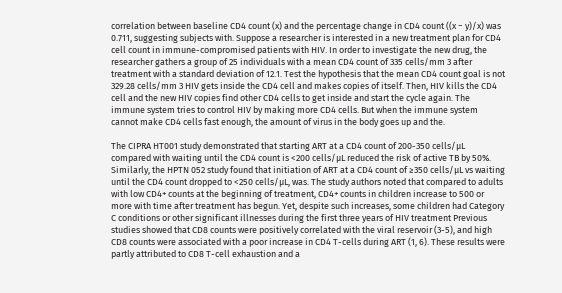correlation between baseline CD4 count (x) and the percentage change in CD4 count ((x − y)/x) was 0.711, suggesting subjects with. Suppose a researcher is interested in a new treatment plan for CD4 cell count in immune-compromised patients with HIV. In order to investigate the new drug, the researcher gathers a group of 25 individuals with a mean CD4 count of 335 cells/mm 3 after treatment with a standard deviation of 12.1. Test the hypothesis that the mean CD4 count goal is not 329.28 cells/mm 3 HIV gets inside the CD4 cell and makes copies of itself. Then, HIV kills the CD4 cell and the new HIV copies find other CD4 cells to get inside and start the cycle again. The immune system tries to control HIV by making more CD4 cells. But when the immune system cannot make CD4 cells fast enough, the amount of virus in the body goes up and the.

The CIPRA HT001 study demonstrated that starting ART at a CD4 count of 200-350 cells/µL compared with waiting until the CD4 count is <200 cells/µL reduced the risk of active TB by 50%. Similarly, the HPTN 052 study found that initiation of ART at a CD4 count of ≥350 cells/µL vs waiting until the CD4 count dropped to <250 cells/µL, was. The study authors noted that compared to adults with low CD4+ counts at the beginning of treatment, CD4+ counts in children increase to 500 or more with time after treatment has begun. Yet, despite such increases, some children had Category C conditions or other significant illnesses during the first three years of HIV treatment Previous studies showed that CD8 counts were positively correlated with the viral reservoir (3-5), and high CD8 counts were associated with a poor increase in CD4 T-cells during ART (1, 6). These results were partly attributed to CD8 T-cell exhaustion and a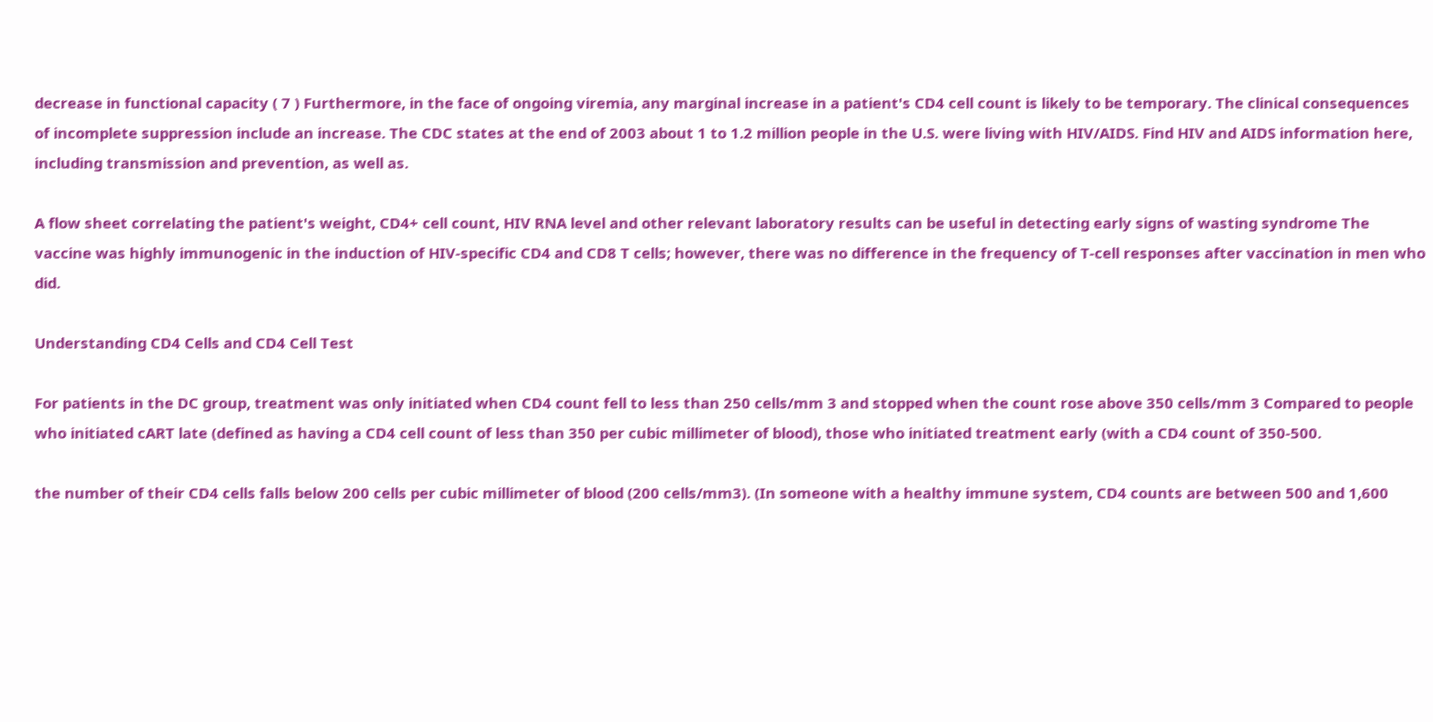decrease in functional capacity ( 7 ) Furthermore, in the face of ongoing viremia, any marginal increase in a patient's CD4 cell count is likely to be temporary. The clinical consequences of incomplete suppression include an increase. The CDC states at the end of 2003 about 1 to 1.2 million people in the U.S. were living with HIV/AIDS. Find HIV and AIDS information here, including transmission and prevention, as well as.

A flow sheet correlating the patient's weight, CD4+ cell count, HIV RNA level and other relevant laboratory results can be useful in detecting early signs of wasting syndrome The vaccine was highly immunogenic in the induction of HIV-specific CD4 and CD8 T cells; however, there was no difference in the frequency of T-cell responses after vaccination in men who did.

Understanding CD4 Cells and CD4 Cell Test

For patients in the DC group, treatment was only initiated when CD4 count fell to less than 250 cells/mm 3 and stopped when the count rose above 350 cells/mm 3 Compared to people who initiated cART late (defined as having a CD4 cell count of less than 350 per cubic millimeter of blood), those who initiated treatment early (with a CD4 count of 350-500.

the number of their CD4 cells falls below 200 cells per cubic millimeter of blood (200 cells/mm3). (In someone with a healthy immune system, CD4 counts are between 500 and 1,600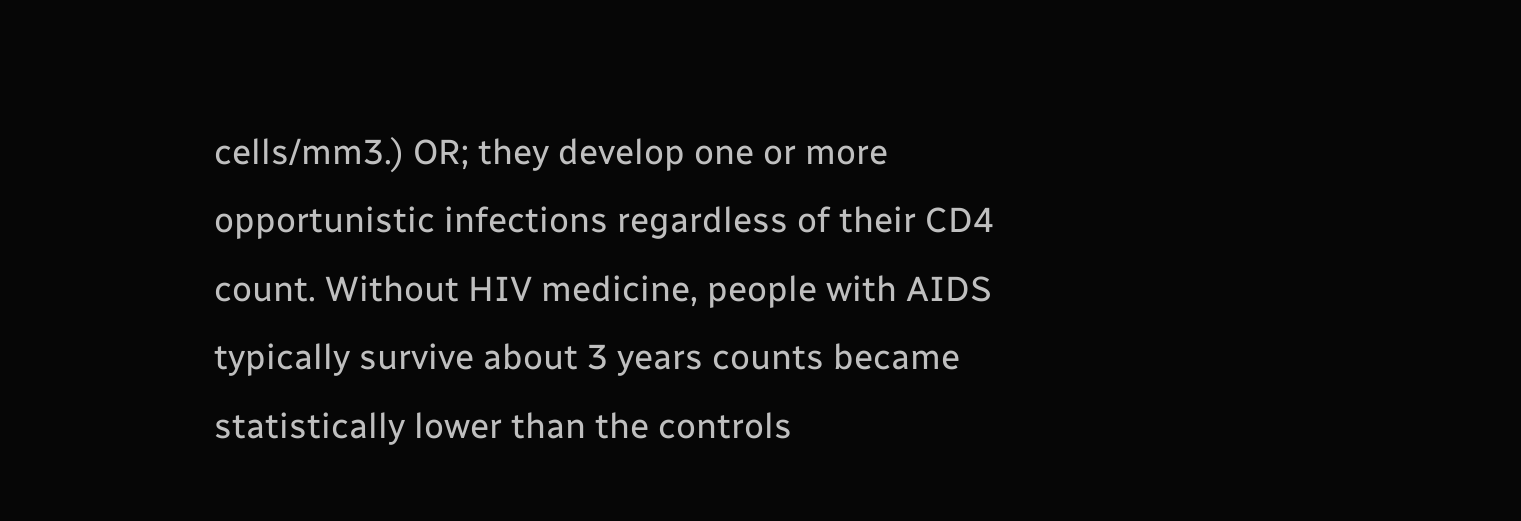cells/mm3.) OR; they develop one or more opportunistic infections regardless of their CD4 count. Without HIV medicine, people with AIDS typically survive about 3 years counts became statistically lower than the controls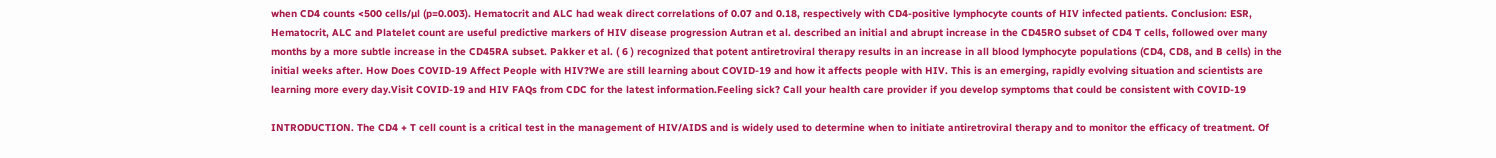when CD4 counts <500 cells/µl (p=0.003). Hematocrit and ALC had weak direct correlations of 0.07 and 0.18, respectively with CD4-positive lymphocyte counts of HIV infected patients. Conclusion: ESR, Hematocrit, ALC and Platelet count are useful predictive markers of HIV disease progression Autran et al. described an initial and abrupt increase in the CD45RO subset of CD4 T cells, followed over many months by a more subtle increase in the CD45RA subset. Pakker et al. ( 6 ) recognized that potent antiretroviral therapy results in an increase in all blood lymphocyte populations (CD4, CD8, and B cells) in the initial weeks after. How Does COVID-19 Affect People with HIV?We are still learning about COVID-19 and how it affects people with HIV. This is an emerging, rapidly evolving situation and scientists are learning more every day.Visit COVID-19 and HIV FAQs from CDC for the latest information.Feeling sick? Call your health care provider if you develop symptoms that could be consistent with COVID-19

INTRODUCTION. The CD4 + T cell count is a critical test in the management of HIV/AIDS and is widely used to determine when to initiate antiretroviral therapy and to monitor the efficacy of treatment. Of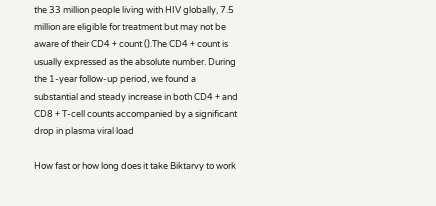the 33 million people living with HIV globally, 7.5 million are eligible for treatment but may not be aware of their CD4 + count ().The CD4 + count is usually expressed as the absolute number. During the 1-year follow-up period, we found a substantial and steady increase in both CD4 + and CD8 + T-cell counts accompanied by a significant drop in plasma viral load

How fast or how long does it take Biktarvy to work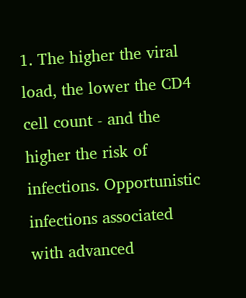1. The higher the viral load, the lower the CD4 cell count - and the higher the risk of infections. Opportunistic infections associated with advanced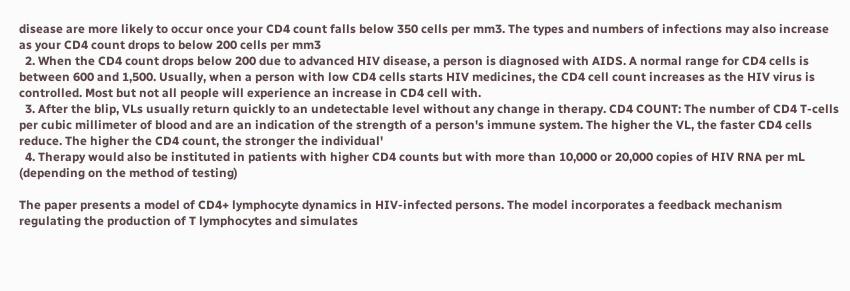disease are more likely to occur once your CD4 count falls below 350 cells per mm3. The types and numbers of infections may also increase as your CD4 count drops to below 200 cells per mm3
  2. When the CD4 count drops below 200 due to advanced HIV disease, a person is diagnosed with AIDS. A normal range for CD4 cells is between 600 and 1,500. Usually, when a person with low CD4 cells starts HIV medicines, the CD4 cell count increases as the HIV virus is controlled. Most but not all people will experience an increase in CD4 cell with.
  3. After the blip, VLs usually return quickly to an undetectable level without any change in therapy. CD4 COUNT: The number of CD4 T-cells per cubic millimeter of blood and are an indication of the strength of a person's immune system. The higher the VL, the faster CD4 cells reduce. The higher the CD4 count, the stronger the individual'
  4. Therapy would also be instituted in patients with higher CD4 counts but with more than 10,000 or 20,000 copies of HIV RNA per mL (depending on the method of testing)

The paper presents a model of CD4+ lymphocyte dynamics in HIV-infected persons. The model incorporates a feedback mechanism regulating the production of T lymphocytes and simulates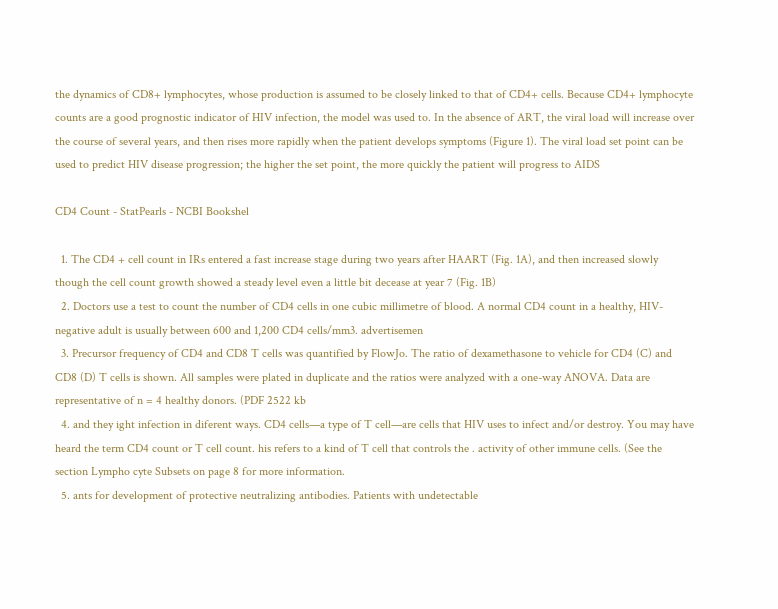the dynamics of CD8+ lymphocytes, whose production is assumed to be closely linked to that of CD4+ cells. Because CD4+ lymphocyte counts are a good prognostic indicator of HIV infection, the model was used to. In the absence of ART, the viral load will increase over the course of several years, and then rises more rapidly when the patient develops symptoms (Figure 1). The viral load set point can be used to predict HIV disease progression; the higher the set point, the more quickly the patient will progress to AIDS

CD4 Count - StatPearls - NCBI Bookshel

  1. The CD4 + cell count in IRs entered a fast increase stage during two years after HAART (Fig. 1A), and then increased slowly though the cell count growth showed a steady level even a little bit decease at year 7 (Fig. 1B)
  2. Doctors use a test to count the number of CD4 cells in one cubic millimetre of blood. A normal CD4 count in a healthy, HIV-negative adult is usually between 600 and 1,200 CD4 cells/mm3. advertisemen
  3. Precursor frequency of CD4 and CD8 T cells was quantified by FlowJo. The ratio of dexamethasone to vehicle for CD4 (C) and CD8 (D) T cells is shown. All samples were plated in duplicate and the ratios were analyzed with a one-way ANOVA. Data are representative of n = 4 healthy donors. (PDF 2522 kb
  4. and they ight infection in diferent ways. CD4 cells—a type of T cell—are cells that HIV uses to infect and/or destroy. You may have heard the term CD4 count or T cell count. his refers to a kind of T cell that controls the . activity of other immune cells. (See the section Lympho cyte Subsets on page 8 for more information.
  5. ants for development of protective neutralizing antibodies. Patients with undetectable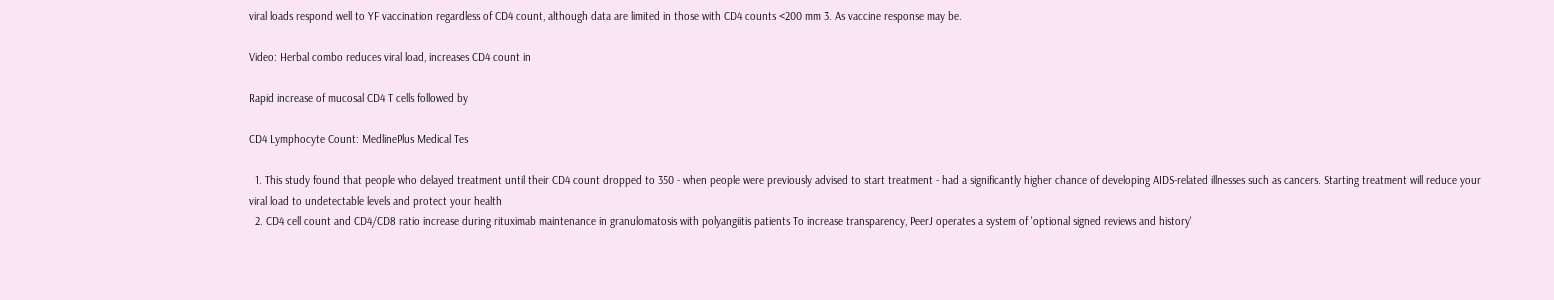viral loads respond well to YF vaccination regardless of CD4 count, although data are limited in those with CD4 counts <200 mm 3. As vaccine response may be.

Video: Herbal combo reduces viral load, increases CD4 count in

Rapid increase of mucosal CD4 T cells followed by

CD4 Lymphocyte Count: MedlinePlus Medical Tes

  1. This study found that people who delayed treatment until their CD4 count dropped to 350 - when people were previously advised to start treatment - had a significantly higher chance of developing AIDS-related illnesses such as cancers. Starting treatment will reduce your viral load to undetectable levels and protect your health
  2. CD4 cell count and CD4/CD8 ratio increase during rituximab maintenance in granulomatosis with polyangiitis patients To increase transparency, PeerJ operates a system of 'optional signed reviews and history'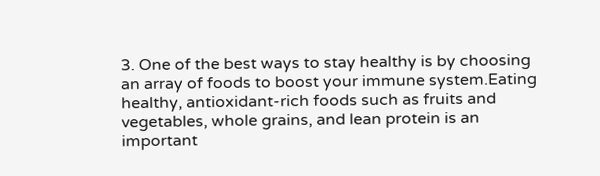3. One of the best ways to stay healthy is by choosing an array of foods to boost your immune system.Eating healthy, antioxidant-rich foods such as fruits and vegetables, whole grains, and lean protein is an important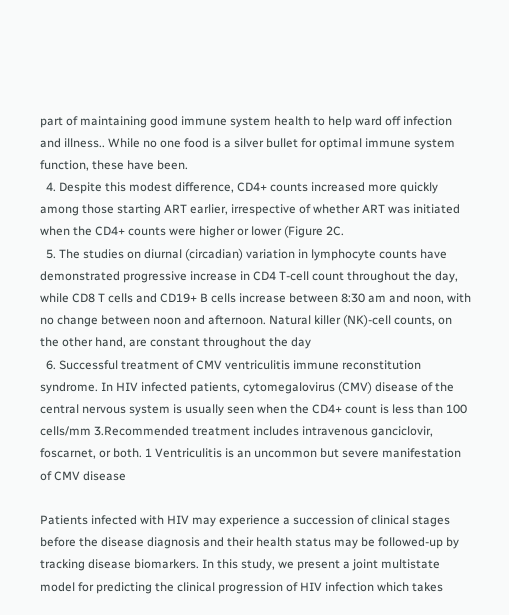part of maintaining good immune system health to help ward off infection and illness.. While no one food is a silver bullet for optimal immune system function, these have been.
  4. Despite this modest difference, CD4+ counts increased more quickly among those starting ART earlier, irrespective of whether ART was initiated when the CD4+ counts were higher or lower (Figure 2C.
  5. The studies on diurnal (circadian) variation in lymphocyte counts have demonstrated progressive increase in CD4 T-cell count throughout the day, while CD8 T cells and CD19+ B cells increase between 8:30 am and noon, with no change between noon and afternoon. Natural killer (NK)-cell counts, on the other hand, are constant throughout the day
  6. Successful treatment of CMV ventriculitis immune reconstitution syndrome. In HIV infected patients, cytomegalovirus (CMV) disease of the central nervous system is usually seen when the CD4+ count is less than 100 cells/mm 3.Recommended treatment includes intravenous ganciclovir, foscarnet, or both. 1 Ventriculitis is an uncommon but severe manifestation of CMV disease

Patients infected with HIV may experience a succession of clinical stages before the disease diagnosis and their health status may be followed-up by tracking disease biomarkers. In this study, we present a joint multistate model for predicting the clinical progression of HIV infection which takes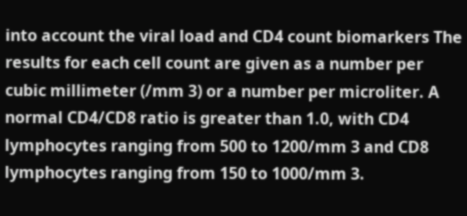into account the viral load and CD4 count biomarkers The results for each cell count are given as a number per cubic millimeter (/mm 3) or a number per microliter. A normal CD4/CD8 ratio is greater than 1.0, with CD4 lymphocytes ranging from 500 to 1200/mm 3 and CD8 lymphocytes ranging from 150 to 1000/mm 3.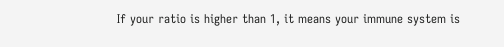If your ratio is higher than 1, it means your immune system is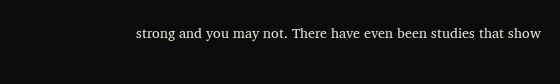strong and you may not. There have even been studies that show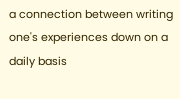a connection between writing one's experiences down on a daily basis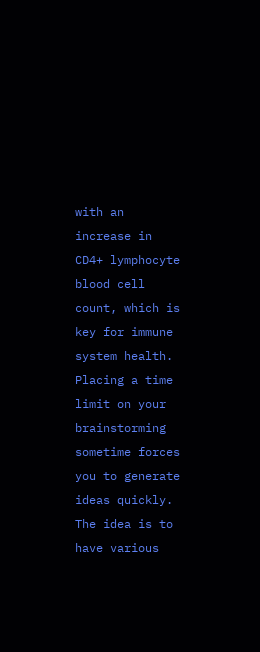with an increase in CD4+ lymphocyte blood cell count, which is key for immune system health. Placing a time limit on your brainstorming sometime forces you to generate ideas quickly. The idea is to have various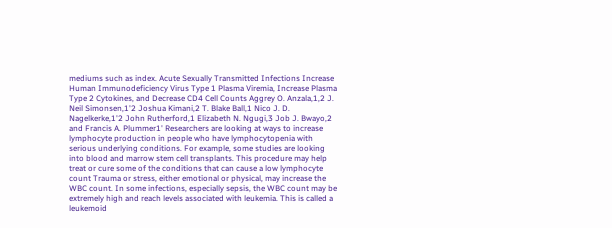mediums such as index. Acute Sexually Transmitted Infections Increase Human Immunodeficiency Virus Type 1 Plasma Viremia, Increase Plasma Type 2 Cytokines, and Decrease CD4 Cell Counts Aggrey O. Anzala,1,2 J. Neil Simonsen,1'2 Joshua Kimani,2 T. Blake Ball,1 Nico J. D. Nagelkerke,1'2 John Rutherford,1 Elizabeth N. Ngugi,3 Job J. Bwayo,2 and Francis A. Plummer1' Researchers are looking at ways to increase lymphocyte production in people who have lymphocytopenia with serious underlying conditions. For example, some studies are looking into blood and marrow stem cell transplants. This procedure may help treat or cure some of the conditions that can cause a low lymphocyte count Trauma or stress, either emotional or physical, may increase the WBC count. In some infections, especially sepsis, the WBC count may be extremely high and reach levels associated with leukemia. This is called a leukemoid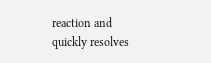reaction and quickly resolves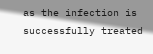as the infection is successfully treated